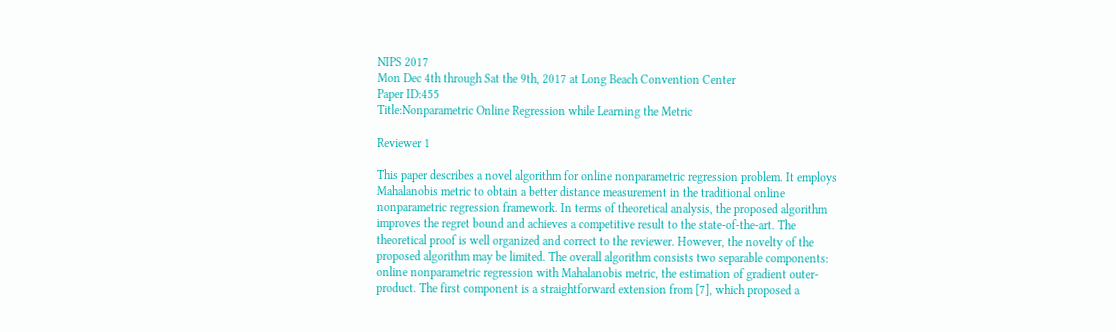NIPS 2017
Mon Dec 4th through Sat the 9th, 2017 at Long Beach Convention Center
Paper ID:455
Title:Nonparametric Online Regression while Learning the Metric

Reviewer 1

This paper describes a novel algorithm for online nonparametric regression problem. It employs Mahalanobis metric to obtain a better distance measurement in the traditional online nonparametric regression framework. In terms of theoretical analysis, the proposed algorithm improves the regret bound and achieves a competitive result to the state-of-the-art. The theoretical proof is well organized and correct to the reviewer. However, the novelty of the proposed algorithm may be limited. The overall algorithm consists two separable components: online nonparametric regression with Mahalanobis metric, the estimation of gradient outer-product. The first component is a straightforward extension from [7], which proposed a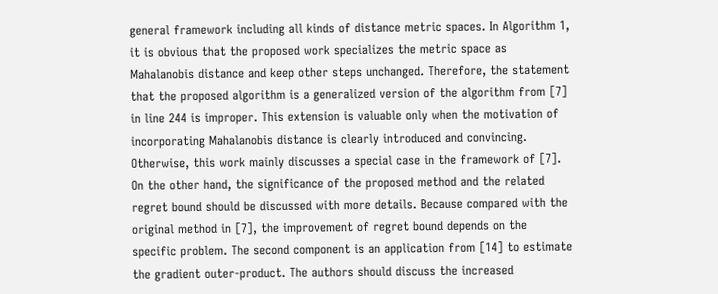general framework including all kinds of distance metric spaces. In Algorithm 1, it is obvious that the proposed work specializes the metric space as Mahalanobis distance and keep other steps unchanged. Therefore, the statement that the proposed algorithm is a generalized version of the algorithm from [7] in line 244 is improper. This extension is valuable only when the motivation of incorporating Mahalanobis distance is clearly introduced and convincing. Otherwise, this work mainly discusses a special case in the framework of [7]. On the other hand, the significance of the proposed method and the related regret bound should be discussed with more details. Because compared with the original method in [7], the improvement of regret bound depends on the specific problem. The second component is an application from [14] to estimate the gradient outer-product. The authors should discuss the increased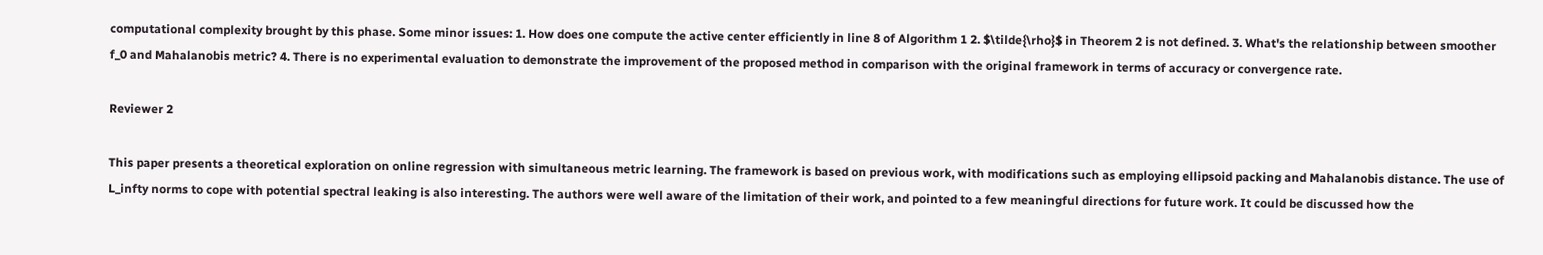computational complexity brought by this phase. Some minor issues: 1. How does one compute the active center efficiently in line 8 of Algorithm 1 2. $\tilde{\rho}$ in Theorem 2 is not defined. 3. What's the relationship between smoother f_0 and Mahalanobis metric? 4. There is no experimental evaluation to demonstrate the improvement of the proposed method in comparison with the original framework in terms of accuracy or convergence rate.

Reviewer 2

This paper presents a theoretical exploration on online regression with simultaneous metric learning. The framework is based on previous work, with modifications such as employing ellipsoid packing and Mahalanobis distance. The use of L_infty norms to cope with potential spectral leaking is also interesting. The authors were well aware of the limitation of their work, and pointed to a few meaningful directions for future work. It could be discussed how the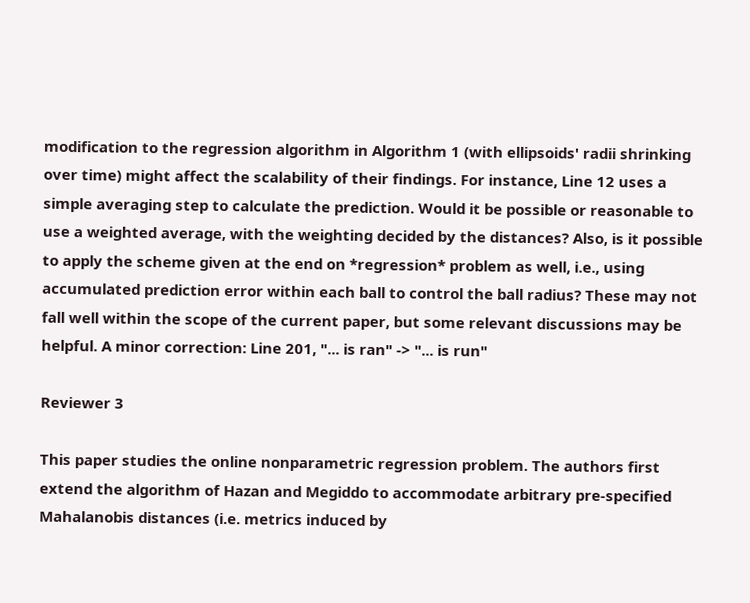modification to the regression algorithm in Algorithm 1 (with ellipsoids' radii shrinking over time) might affect the scalability of their findings. For instance, Line 12 uses a simple averaging step to calculate the prediction. Would it be possible or reasonable to use a weighted average, with the weighting decided by the distances? Also, is it possible to apply the scheme given at the end on *regression* problem as well, i.e., using accumulated prediction error within each ball to control the ball radius? These may not fall well within the scope of the current paper, but some relevant discussions may be helpful. A minor correction: Line 201, "... is ran" -> "... is run"

Reviewer 3

This paper studies the online nonparametric regression problem. The authors first extend the algorithm of Hazan and Megiddo to accommodate arbitrary pre-specified Mahalanobis distances (i.e. metrics induced by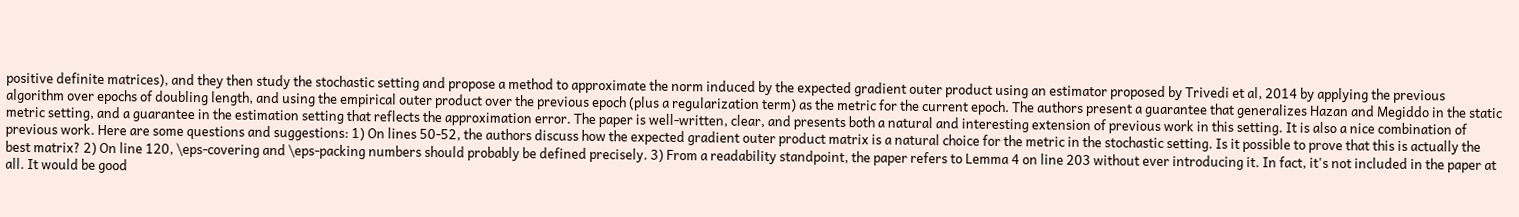positive definite matrices), and they then study the stochastic setting and propose a method to approximate the norm induced by the expected gradient outer product using an estimator proposed by Trivedi et al, 2014 by applying the previous algorithm over epochs of doubling length, and using the empirical outer product over the previous epoch (plus a regularization term) as the metric for the current epoch. The authors present a guarantee that generalizes Hazan and Megiddo in the static metric setting, and a guarantee in the estimation setting that reflects the approximation error. The paper is well-written, clear, and presents both a natural and interesting extension of previous work in this setting. It is also a nice combination of previous work. Here are some questions and suggestions: 1) On lines 50-52, the authors discuss how the expected gradient outer product matrix is a natural choice for the metric in the stochastic setting. Is it possible to prove that this is actually the best matrix? 2) On line 120, \eps-covering and \eps-packing numbers should probably be defined precisely. 3) From a readability standpoint, the paper refers to Lemma 4 on line 203 without ever introducing it. In fact, it's not included in the paper at all. It would be good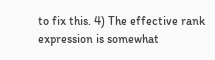to fix this. 4) The effective rank expression is somewhat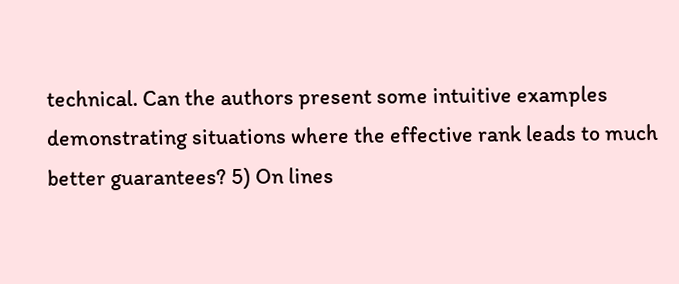technical. Can the authors present some intuitive examples demonstrating situations where the effective rank leads to much better guarantees? 5) On lines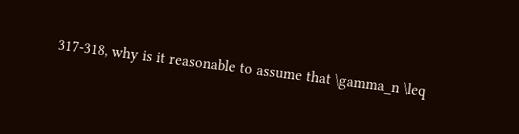317-318, why is it reasonable to assume that \gamma_n \leq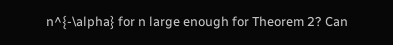n^{-\alpha} for n large enough for Theorem 2? Can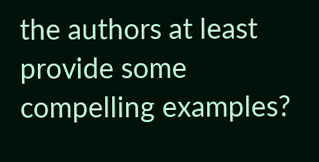the authors at least provide some compelling examples?